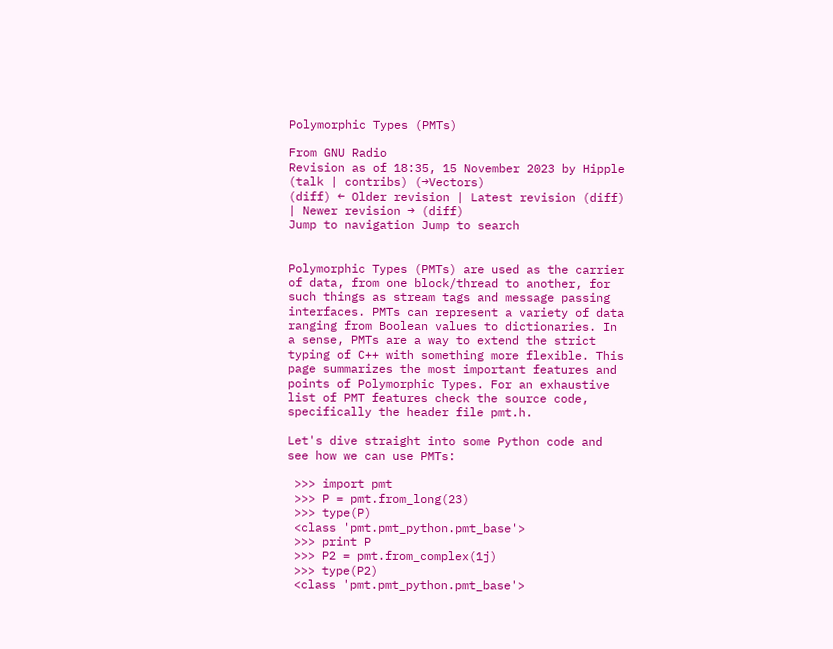Polymorphic Types (PMTs)

From GNU Radio
Revision as of 18:35, 15 November 2023 by Hipple (talk | contribs) (→Vectors)
(diff) ← Older revision | Latest revision (diff) | Newer revision → (diff)
Jump to navigation Jump to search


Polymorphic Types (PMTs) are used as the carrier of data, from one block/thread to another, for such things as stream tags and message passing interfaces. PMTs can represent a variety of data ranging from Boolean values to dictionaries. In a sense, PMTs are a way to extend the strict typing of C++ with something more flexible. This page summarizes the most important features and points of Polymorphic Types. For an exhaustive list of PMT features check the source code, specifically the header file pmt.h.

Let's dive straight into some Python code and see how we can use PMTs:

 >>> import pmt
 >>> P = pmt.from_long(23)
 >>> type(P)
 <class 'pmt.pmt_python.pmt_base'>
 >>> print P
 >>> P2 = pmt.from_complex(1j)
 >>> type(P2)
 <class 'pmt.pmt_python.pmt_base'>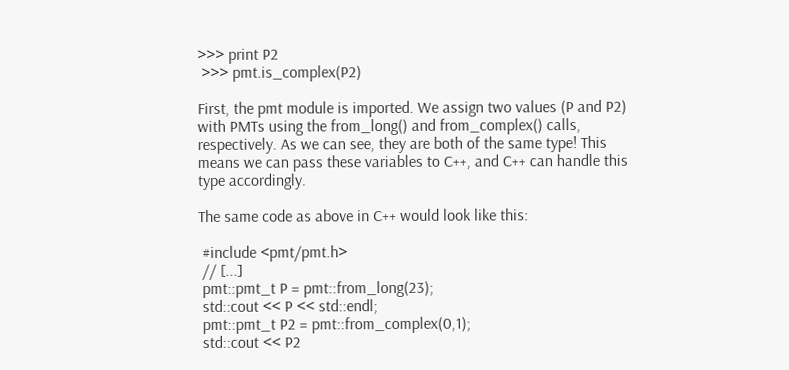>>> print P2
 >>> pmt.is_complex(P2)

First, the pmt module is imported. We assign two values (P and P2) with PMTs using the from_long() and from_complex() calls, respectively. As we can see, they are both of the same type! This means we can pass these variables to C++, and C++ can handle this type accordingly.

The same code as above in C++ would look like this:

 #include <pmt/pmt.h>
 // [...]
 pmt::pmt_t P = pmt::from_long(23);
 std::cout << P << std::endl;
 pmt::pmt_t P2 = pmt::from_complex(0,1);
 std::cout << P2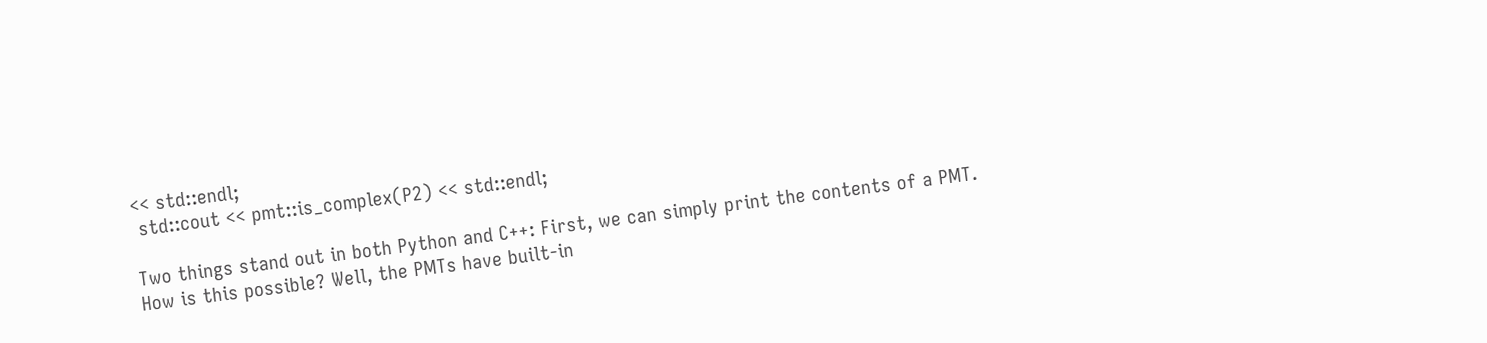<< std::endl;
 std::cout << pmt::is_complex(P2) << std::endl;

Two things stand out in both Python and C++: First, we can simply print the contents of a PMT. How is this possible? Well, the PMTs have built-in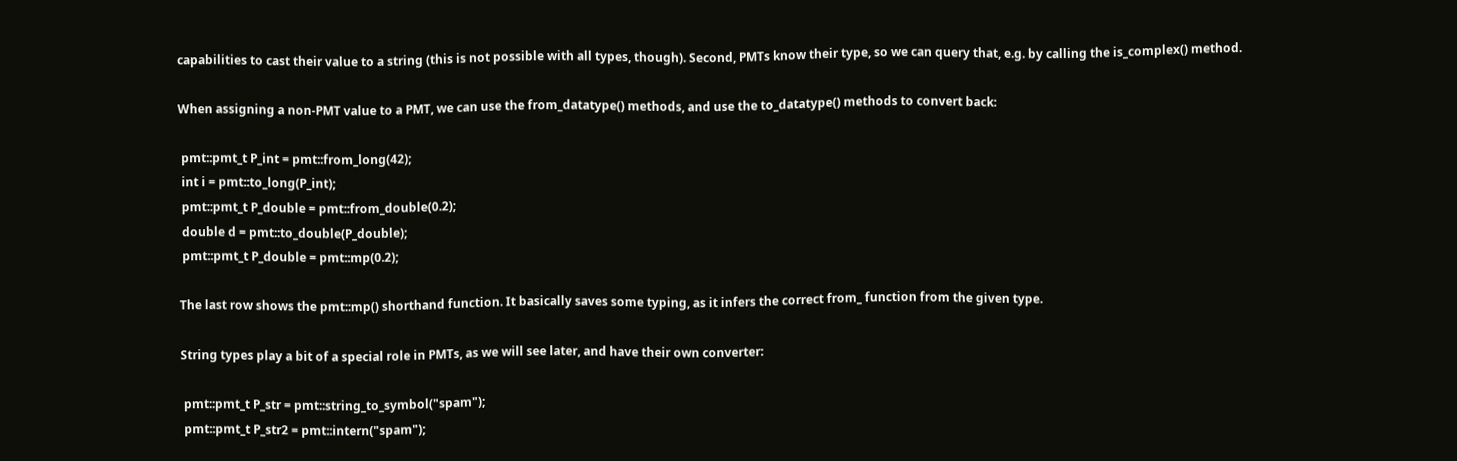capabilities to cast their value to a string (this is not possible with all types, though). Second, PMTs know their type, so we can query that, e.g. by calling the is_complex() method.

When assigning a non-PMT value to a PMT, we can use the from_datatype() methods, and use the to_datatype() methods to convert back:

 pmt::pmt_t P_int = pmt::from_long(42);
 int i = pmt::to_long(P_int);
 pmt::pmt_t P_double = pmt::from_double(0.2);
 double d = pmt::to_double(P_double);
 pmt::pmt_t P_double = pmt::mp(0.2);

The last row shows the pmt::mp() shorthand function. It basically saves some typing, as it infers the correct from_ function from the given type.

String types play a bit of a special role in PMTs, as we will see later, and have their own converter:

 pmt::pmt_t P_str = pmt::string_to_symbol("spam");
 pmt::pmt_t P_str2 = pmt::intern("spam");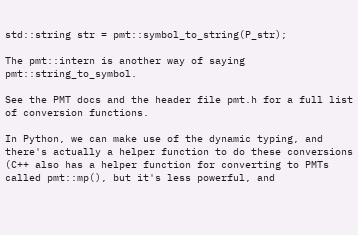std::string str = pmt::symbol_to_string(P_str);

The pmt::intern is another way of saying pmt::string_to_symbol.

See the PMT docs and the header file pmt.h for a full list of conversion functions.

In Python, we can make use of the dynamic typing, and there's actually a helper function to do these conversions (C++ also has a helper function for converting to PMTs called pmt::mp(), but it's less powerful, and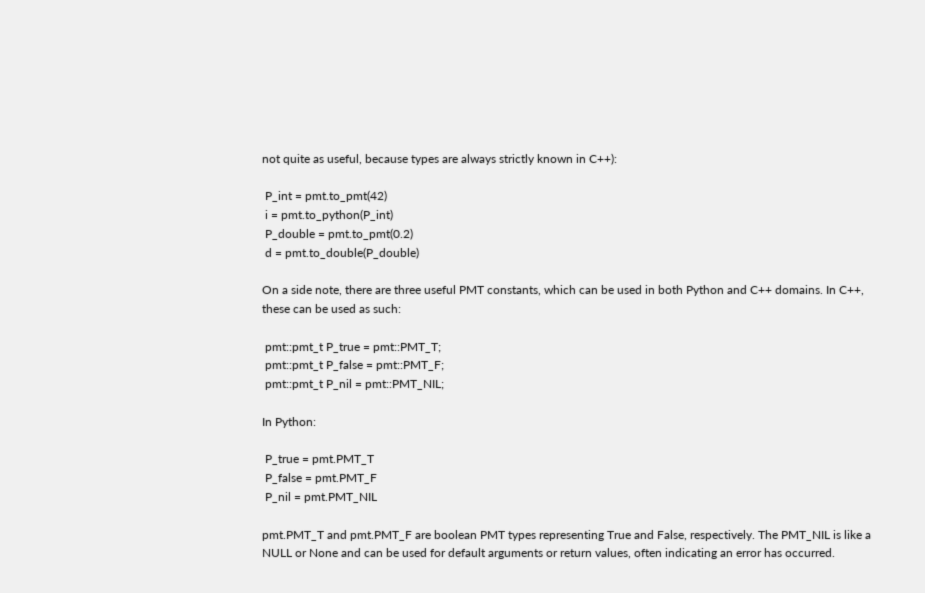not quite as useful, because types are always strictly known in C++):

 P_int = pmt.to_pmt(42)
 i = pmt.to_python(P_int)
 P_double = pmt.to_pmt(0.2)
 d = pmt.to_double(P_double)

On a side note, there are three useful PMT constants, which can be used in both Python and C++ domains. In C++, these can be used as such:

 pmt::pmt_t P_true = pmt::PMT_T;
 pmt::pmt_t P_false = pmt::PMT_F;
 pmt::pmt_t P_nil = pmt::PMT_NIL;

In Python:

 P_true = pmt.PMT_T
 P_false = pmt.PMT_F
 P_nil = pmt.PMT_NIL

pmt.PMT_T and pmt.PMT_F are boolean PMT types representing True and False, respectively. The PMT_NIL is like a NULL or None and can be used for default arguments or return values, often indicating an error has occurred.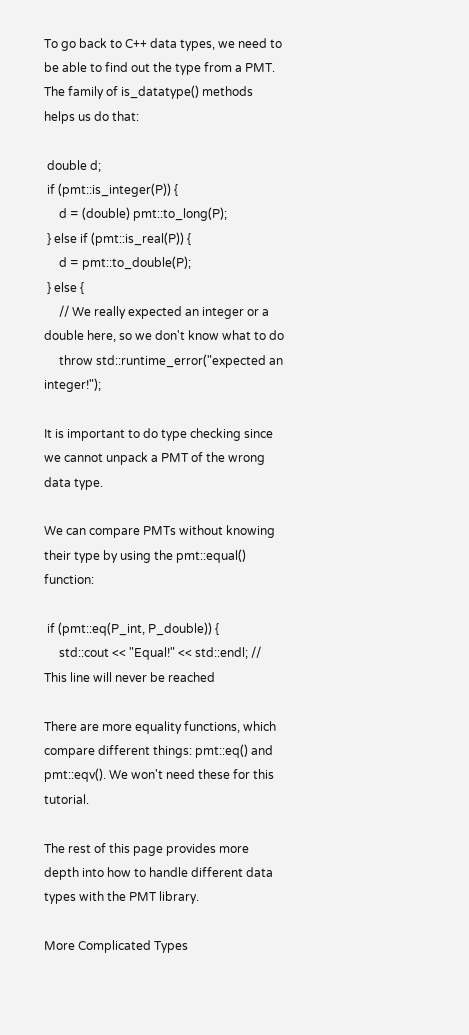To go back to C++ data types, we need to be able to find out the type from a PMT. The family of is_datatype() methods helps us do that:

 double d;
 if (pmt::is_integer(P)) {
     d = (double) pmt::to_long(P);
 } else if (pmt::is_real(P)) {
     d = pmt::to_double(P);
 } else {
     // We really expected an integer or a double here, so we don't know what to do
     throw std::runtime_error("expected an integer!");

It is important to do type checking since we cannot unpack a PMT of the wrong data type.

We can compare PMTs without knowing their type by using the pmt::equal() function:

 if (pmt::eq(P_int, P_double)) {
     std::cout << "Equal!" << std::endl; // This line will never be reached

There are more equality functions, which compare different things: pmt::eq() and pmt::eqv(). We won't need these for this tutorial.

The rest of this page provides more depth into how to handle different data types with the PMT library.

More Complicated Types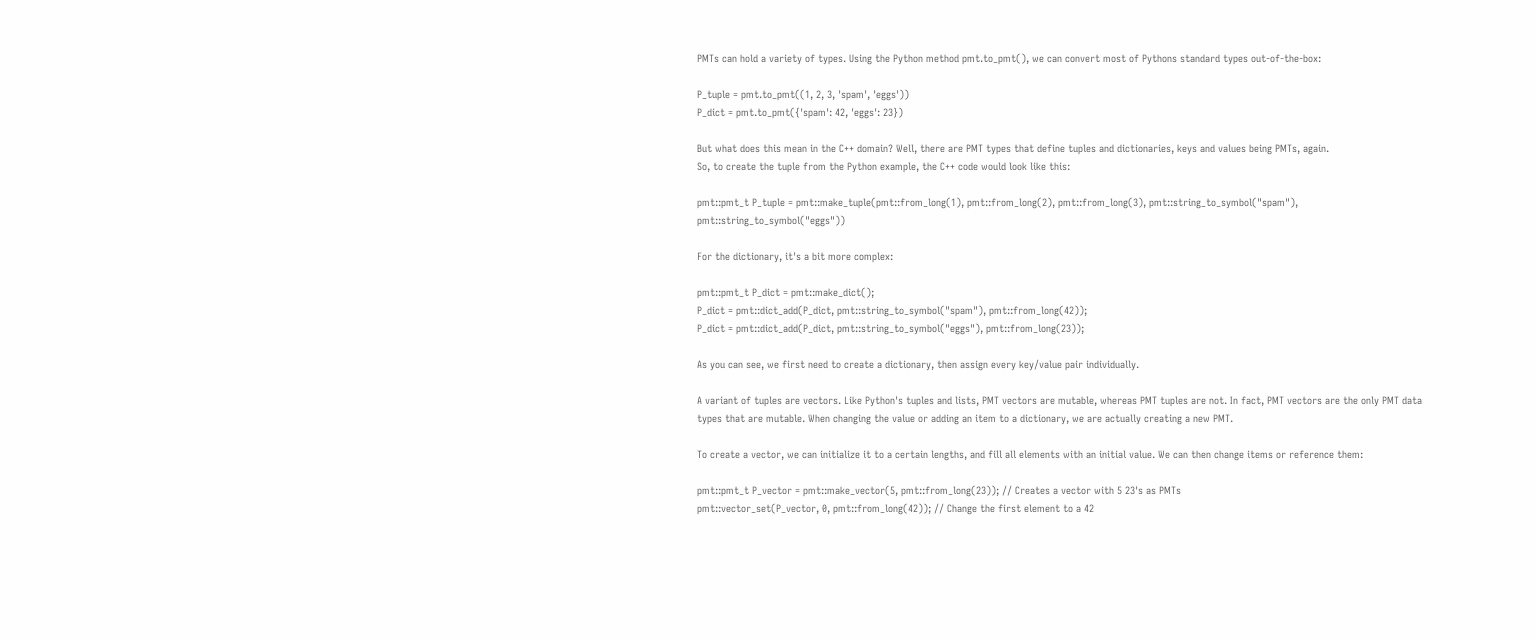PMTs can hold a variety of types. Using the Python method pmt.to_pmt(), we can convert most of Pythons standard types out-of-the-box:

P_tuple = pmt.to_pmt((1, 2, 3, 'spam', 'eggs'))
P_dict = pmt.to_pmt({'spam': 42, 'eggs': 23})

But what does this mean in the C++ domain? Well, there are PMT types that define tuples and dictionaries, keys and values being PMTs, again.
So, to create the tuple from the Python example, the C++ code would look like this:

pmt::pmt_t P_tuple = pmt::make_tuple(pmt::from_long(1), pmt::from_long(2), pmt::from_long(3), pmt::string_to_symbol("spam"), pmt::string_to_symbol("eggs"))

For the dictionary, it's a bit more complex:

pmt::pmt_t P_dict = pmt::make_dict();
P_dict = pmt::dict_add(P_dict, pmt::string_to_symbol("spam"), pmt::from_long(42));
P_dict = pmt::dict_add(P_dict, pmt::string_to_symbol("eggs"), pmt::from_long(23));

As you can see, we first need to create a dictionary, then assign every key/value pair individually.

A variant of tuples are vectors. Like Python's tuples and lists, PMT vectors are mutable, whereas PMT tuples are not. In fact, PMT vectors are the only PMT data types that are mutable. When changing the value or adding an item to a dictionary, we are actually creating a new PMT.

To create a vector, we can initialize it to a certain lengths, and fill all elements with an initial value. We can then change items or reference them:

pmt::pmt_t P_vector = pmt::make_vector(5, pmt::from_long(23)); // Creates a vector with 5 23's as PMTs
pmt::vector_set(P_vector, 0, pmt::from_long(42)); // Change the first element to a 42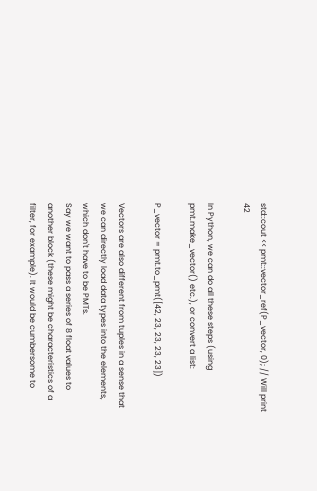std::cout << pmt::vector_ref(P_vector, 0); // Will print 42

In Python, we can do all these steps (using pmt.make_vector() etc.), or convert a list:

P_vector = pmt.to_pmt([42, 23, 23, 23, 23])

Vectors are also different from tuples in a sense that we can directly load data types into the elements, which don't have to be PMTs.
Say we want to pass a series of 8 float values to another block (these might be characteristics of a filter, for example). It would be cumbersome to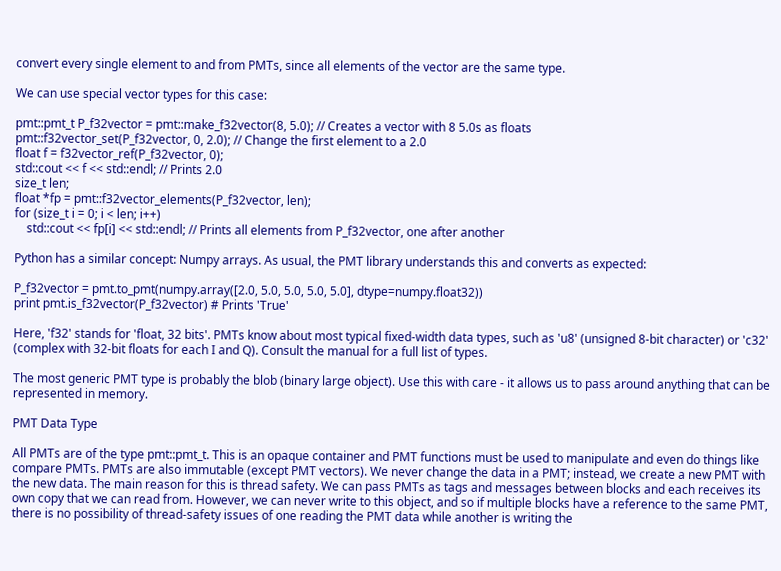convert every single element to and from PMTs, since all elements of the vector are the same type.

We can use special vector types for this case:

pmt::pmt_t P_f32vector = pmt::make_f32vector(8, 5.0); // Creates a vector with 8 5.0s as floats
pmt::f32vector_set(P_f32vector, 0, 2.0); // Change the first element to a 2.0
float f = f32vector_ref(P_f32vector, 0);
std::cout << f << std::endl; // Prints 2.0
size_t len;
float *fp = pmt::f32vector_elements(P_f32vector, len);
for (size_t i = 0; i < len; i++)
    std::cout << fp[i] << std::endl; // Prints all elements from P_f32vector, one after another

Python has a similar concept: Numpy arrays. As usual, the PMT library understands this and converts as expected:

P_f32vector = pmt.to_pmt(numpy.array([2.0, 5.0, 5.0, 5.0, 5.0], dtype=numpy.float32))
print pmt.is_f32vector(P_f32vector) # Prints 'True'

Here, 'f32' stands for 'float, 32 bits'. PMTs know about most typical fixed-width data types, such as 'u8' (unsigned 8-bit character) or 'c32' (complex with 32-bit floats for each I and Q). Consult the manual for a full list of types.

The most generic PMT type is probably the blob (binary large object). Use this with care - it allows us to pass around anything that can be represented in memory.

PMT Data Type

All PMTs are of the type pmt::pmt_t. This is an opaque container and PMT functions must be used to manipulate and even do things like compare PMTs. PMTs are also immutable (except PMT vectors). We never change the data in a PMT; instead, we create a new PMT with the new data. The main reason for this is thread safety. We can pass PMTs as tags and messages between blocks and each receives its own copy that we can read from. However, we can never write to this object, and so if multiple blocks have a reference to the same PMT, there is no possibility of thread-safety issues of one reading the PMT data while another is writing the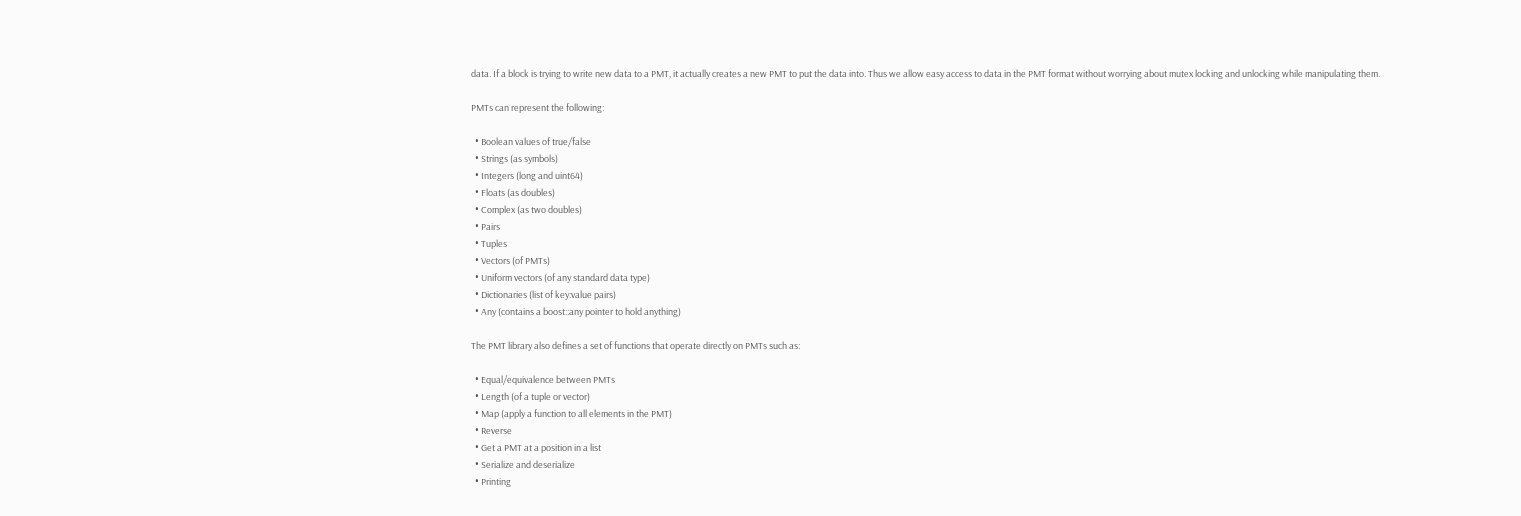data. If a block is trying to write new data to a PMT, it actually creates a new PMT to put the data into. Thus we allow easy access to data in the PMT format without worrying about mutex locking and unlocking while manipulating them.

PMTs can represent the following:

  • Boolean values of true/false
  • Strings (as symbols)
  • Integers (long and uint64)
  • Floats (as doubles)
  • Complex (as two doubles)
  • Pairs
  • Tuples
  • Vectors (of PMTs)
  • Uniform vectors (of any standard data type)
  • Dictionaries (list of key:value pairs)
  • Any (contains a boost::any pointer to hold anything)

The PMT library also defines a set of functions that operate directly on PMTs such as:

  • Equal/equivalence between PMTs
  • Length (of a tuple or vector)
  • Map (apply a function to all elements in the PMT)
  • Reverse
  • Get a PMT at a position in a list
  • Serialize and deserialize
  • Printing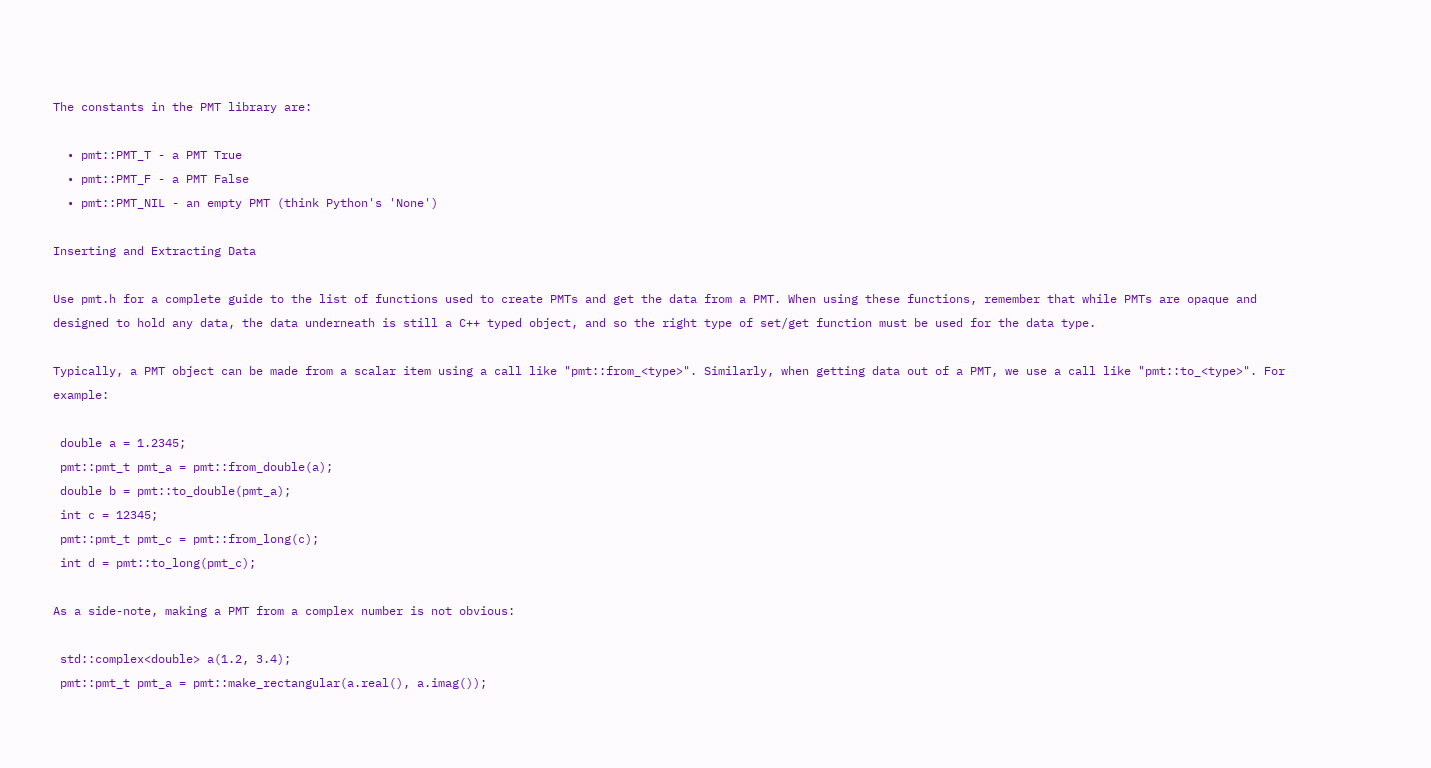The constants in the PMT library are:

  • pmt::PMT_T - a PMT True
  • pmt::PMT_F - a PMT False
  • pmt::PMT_NIL - an empty PMT (think Python's 'None')

Inserting and Extracting Data

Use pmt.h for a complete guide to the list of functions used to create PMTs and get the data from a PMT. When using these functions, remember that while PMTs are opaque and designed to hold any data, the data underneath is still a C++ typed object, and so the right type of set/get function must be used for the data type.

Typically, a PMT object can be made from a scalar item using a call like "pmt::from_<type>". Similarly, when getting data out of a PMT, we use a call like "pmt::to_<type>". For example:

 double a = 1.2345;
 pmt::pmt_t pmt_a = pmt::from_double(a);
 double b = pmt::to_double(pmt_a);
 int c = 12345;
 pmt::pmt_t pmt_c = pmt::from_long(c);
 int d = pmt::to_long(pmt_c);

As a side-note, making a PMT from a complex number is not obvious:

 std::complex<double> a(1.2, 3.4);
 pmt::pmt_t pmt_a = pmt::make_rectangular(a.real(), a.imag());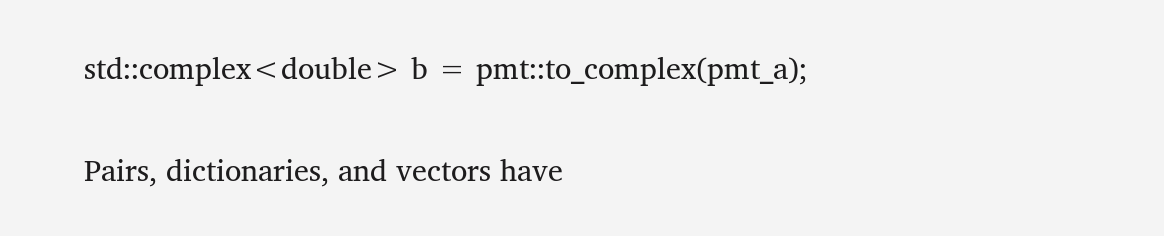std::complex<double> b = pmt::to_complex(pmt_a);

Pairs, dictionaries, and vectors have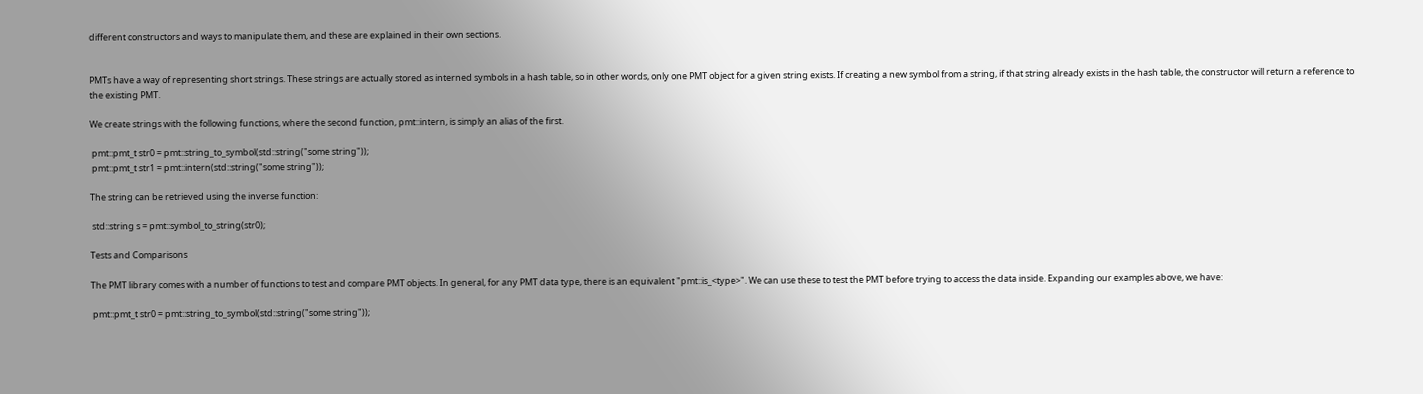different constructors and ways to manipulate them, and these are explained in their own sections.


PMTs have a way of representing short strings. These strings are actually stored as interned symbols in a hash table, so in other words, only one PMT object for a given string exists. If creating a new symbol from a string, if that string already exists in the hash table, the constructor will return a reference to the existing PMT.

We create strings with the following functions, where the second function, pmt::intern, is simply an alias of the first.

 pmt::pmt_t str0 = pmt::string_to_symbol(std::string("some string"));
 pmt::pmt_t str1 = pmt::intern(std::string("some string"));

The string can be retrieved using the inverse function:

 std::string s = pmt::symbol_to_string(str0);

Tests and Comparisons

The PMT library comes with a number of functions to test and compare PMT objects. In general, for any PMT data type, there is an equivalent "pmt::is_<type>". We can use these to test the PMT before trying to access the data inside. Expanding our examples above, we have:

 pmt::pmt_t str0 = pmt::string_to_symbol(std::string("some string"));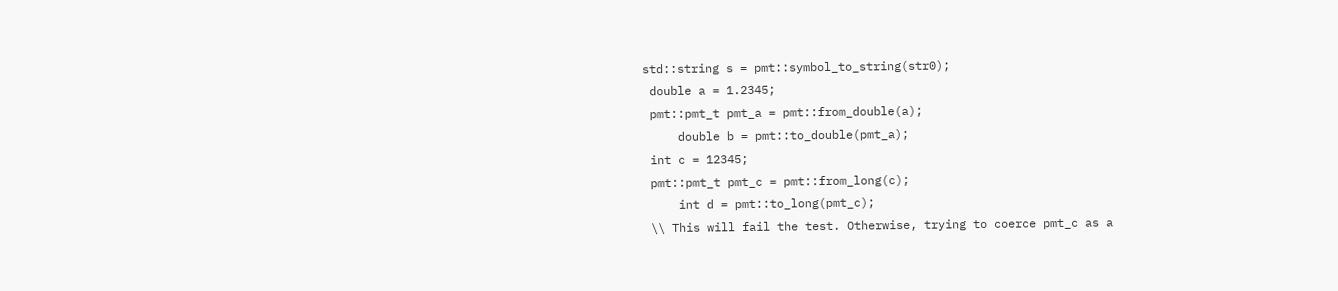std::string s = pmt::symbol_to_string(str0);
 double a = 1.2345;
 pmt::pmt_t pmt_a = pmt::from_double(a);
     double b = pmt::to_double(pmt_a);
 int c = 12345;
 pmt::pmt_t pmt_c = pmt::from_long(c);
     int d = pmt::to_long(pmt_c);
 \\ This will fail the test. Otherwise, trying to coerce pmt_c as a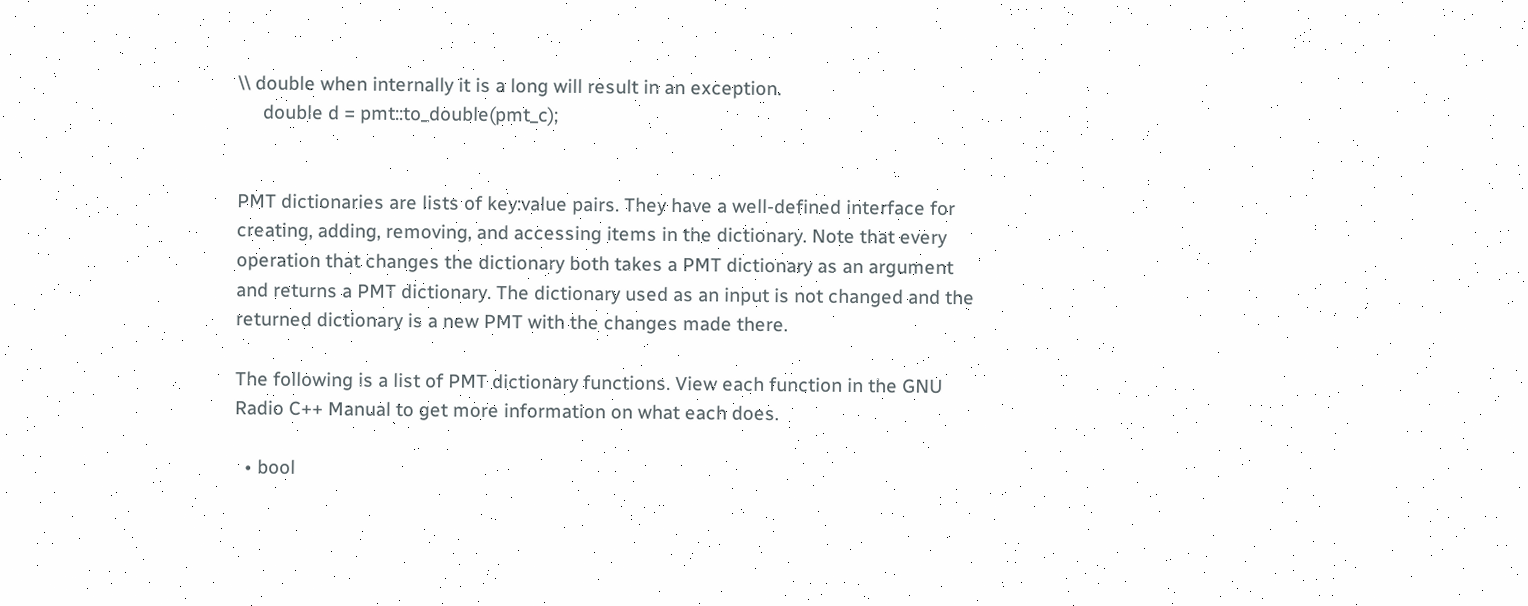\\ double when internally it is a long will result in an exception.
     double d = pmt::to_double(pmt_c);


PMT dictionaries are lists of key:value pairs. They have a well-defined interface for creating, adding, removing, and accessing items in the dictionary. Note that every operation that changes the dictionary both takes a PMT dictionary as an argument and returns a PMT dictionary. The dictionary used as an input is not changed and the returned dictionary is a new PMT with the changes made there.

The following is a list of PMT dictionary functions. View each function in the GNU Radio C++ Manual to get more information on what each does.

  • bool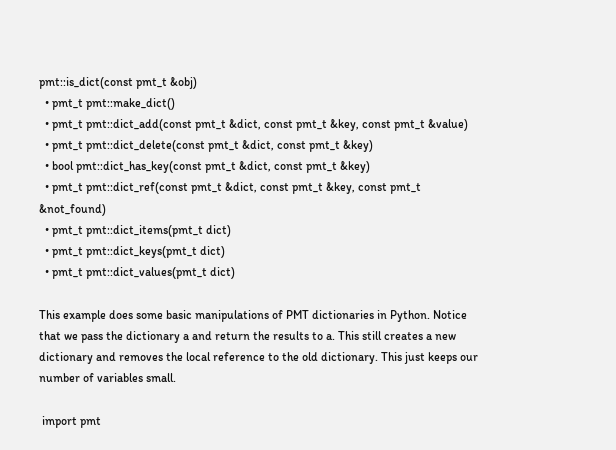pmt::is_dict(const pmt_t &obj)
  • pmt_t pmt::make_dict()
  • pmt_t pmt::dict_add(const pmt_t &dict, const pmt_t &key, const pmt_t &value)
  • pmt_t pmt::dict_delete(const pmt_t &dict, const pmt_t &key)
  • bool pmt::dict_has_key(const pmt_t &dict, const pmt_t &key)
  • pmt_t pmt::dict_ref(const pmt_t &dict, const pmt_t &key, const pmt_t &not_found)
  • pmt_t pmt::dict_items(pmt_t dict)
  • pmt_t pmt::dict_keys(pmt_t dict)
  • pmt_t pmt::dict_values(pmt_t dict)

This example does some basic manipulations of PMT dictionaries in Python. Notice that we pass the dictionary a and return the results to a. This still creates a new dictionary and removes the local reference to the old dictionary. This just keeps our number of variables small.

 import pmt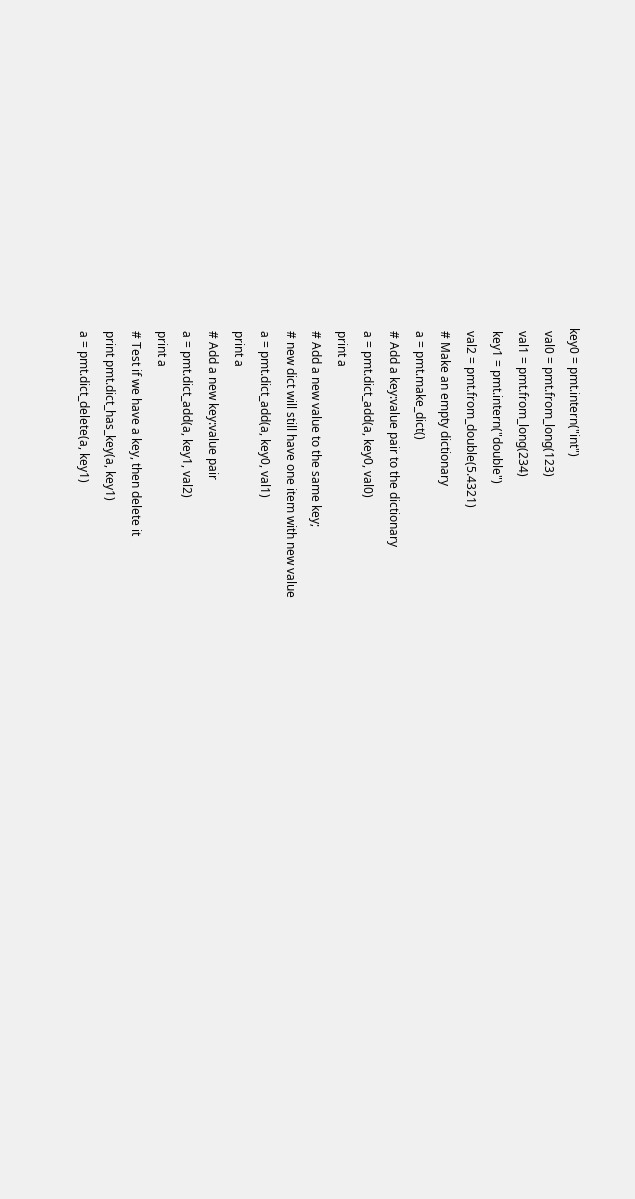key0 = pmt.intern("int")
 val0 = pmt.from_long(123)
 val1 = pmt.from_long(234)
 key1 = pmt.intern("double")
 val2 = pmt.from_double(5.4321)
 # Make an empty dictionary
 a = pmt.make_dict()
 # Add a key:value pair to the dictionary
 a = pmt.dict_add(a, key0, val0)
 print a
 # Add a new value to the same key;
 # new dict will still have one item with new value
 a = pmt.dict_add(a, key0, val1)
 print a
 # Add a new key:value pair
 a = pmt.dict_add(a, key1, val2)
 print a
 # Test if we have a key, then delete it
 print pmt.dict_has_key(a, key1)
 a = pmt.dict_delete(a, key1)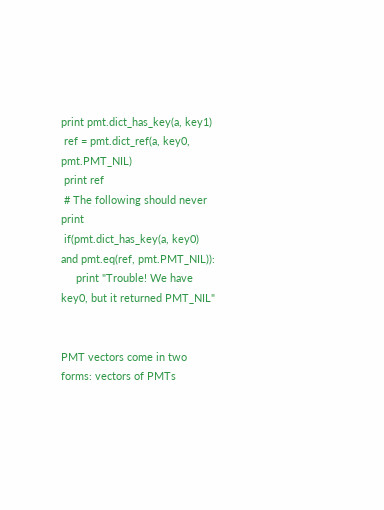print pmt.dict_has_key(a, key1)
 ref = pmt.dict_ref(a, key0, pmt.PMT_NIL)
 print ref
 # The following should never print
 if(pmt.dict_has_key(a, key0) and pmt.eq(ref, pmt.PMT_NIL)):
     print "Trouble! We have key0, but it returned PMT_NIL"


PMT vectors come in two forms: vectors of PMTs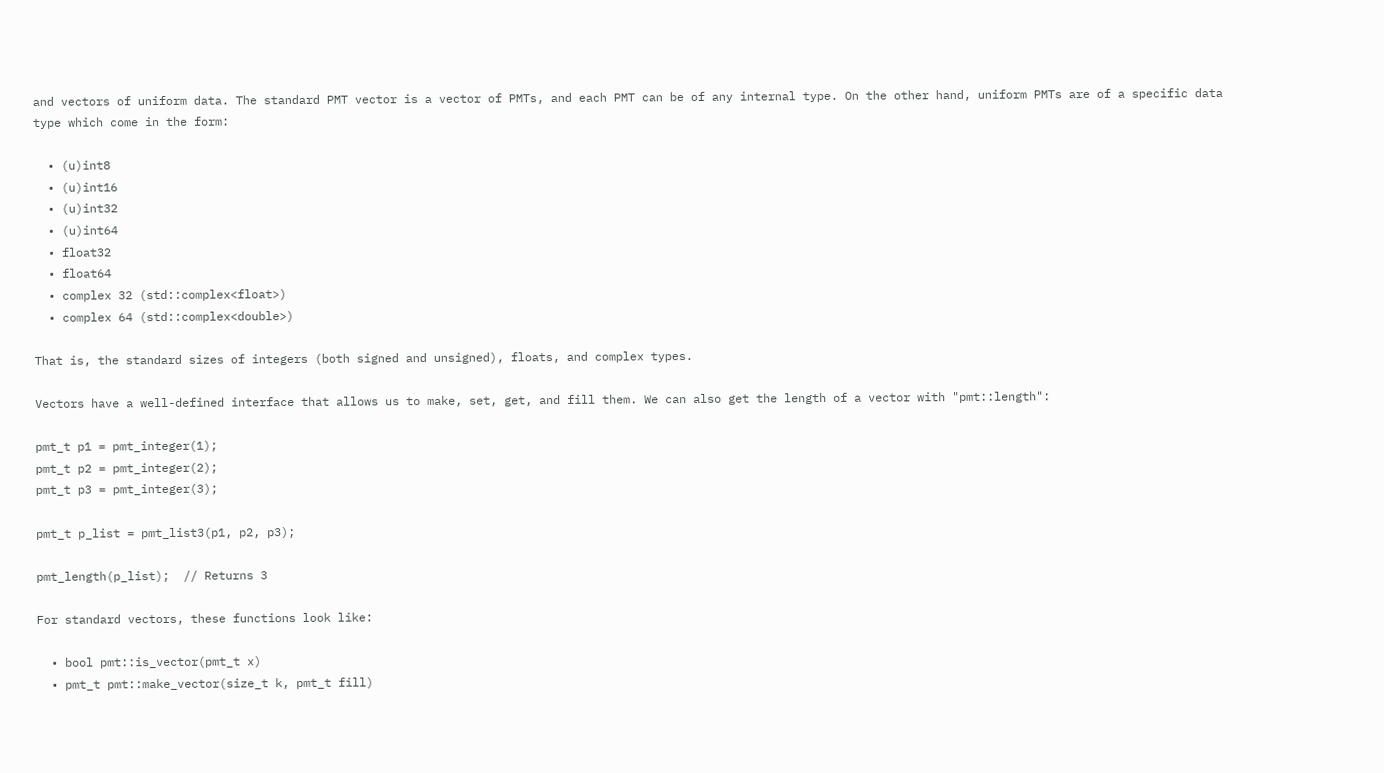and vectors of uniform data. The standard PMT vector is a vector of PMTs, and each PMT can be of any internal type. On the other hand, uniform PMTs are of a specific data type which come in the form:

  • (u)int8
  • (u)int16
  • (u)int32
  • (u)int64
  • float32
  • float64
  • complex 32 (std::complex<float>)
  • complex 64 (std::complex<double>)

That is, the standard sizes of integers (both signed and unsigned), floats, and complex types.

Vectors have a well-defined interface that allows us to make, set, get, and fill them. We can also get the length of a vector with "pmt::length":

pmt_t p1 = pmt_integer(1);
pmt_t p2 = pmt_integer(2);
pmt_t p3 = pmt_integer(3);

pmt_t p_list = pmt_list3(p1, p2, p3);

pmt_length(p_list);  // Returns 3

For standard vectors, these functions look like:

  • bool pmt::is_vector(pmt_t x)
  • pmt_t pmt::make_vector(size_t k, pmt_t fill)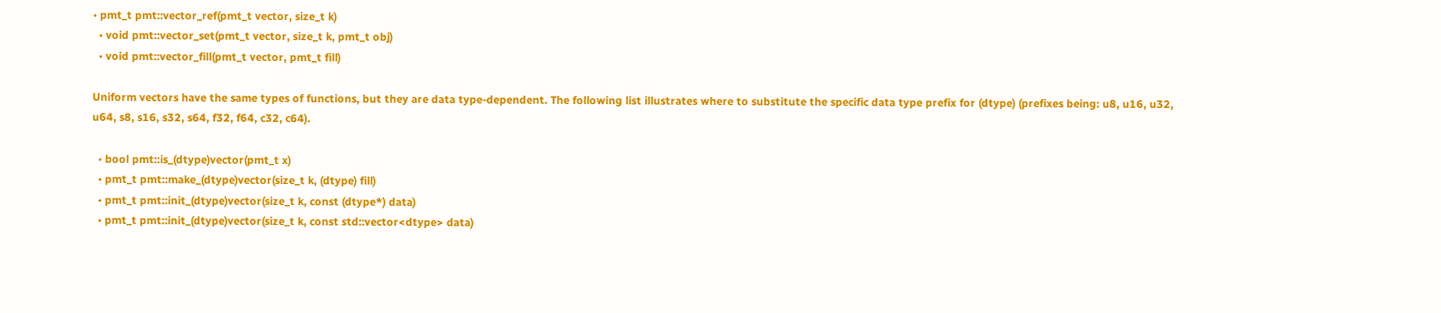• pmt_t pmt::vector_ref(pmt_t vector, size_t k)
  • void pmt::vector_set(pmt_t vector, size_t k, pmt_t obj)
  • void pmt::vector_fill(pmt_t vector, pmt_t fill)

Uniform vectors have the same types of functions, but they are data type-dependent. The following list illustrates where to substitute the specific data type prefix for (dtype) (prefixes being: u8, u16, u32, u64, s8, s16, s32, s64, f32, f64, c32, c64).

  • bool pmt::is_(dtype)vector(pmt_t x)
  • pmt_t pmt::make_(dtype)vector(size_t k, (dtype) fill)
  • pmt_t pmt::init_(dtype)vector(size_t k, const (dtype*) data)
  • pmt_t pmt::init_(dtype)vector(size_t k, const std::vector<dtype> data)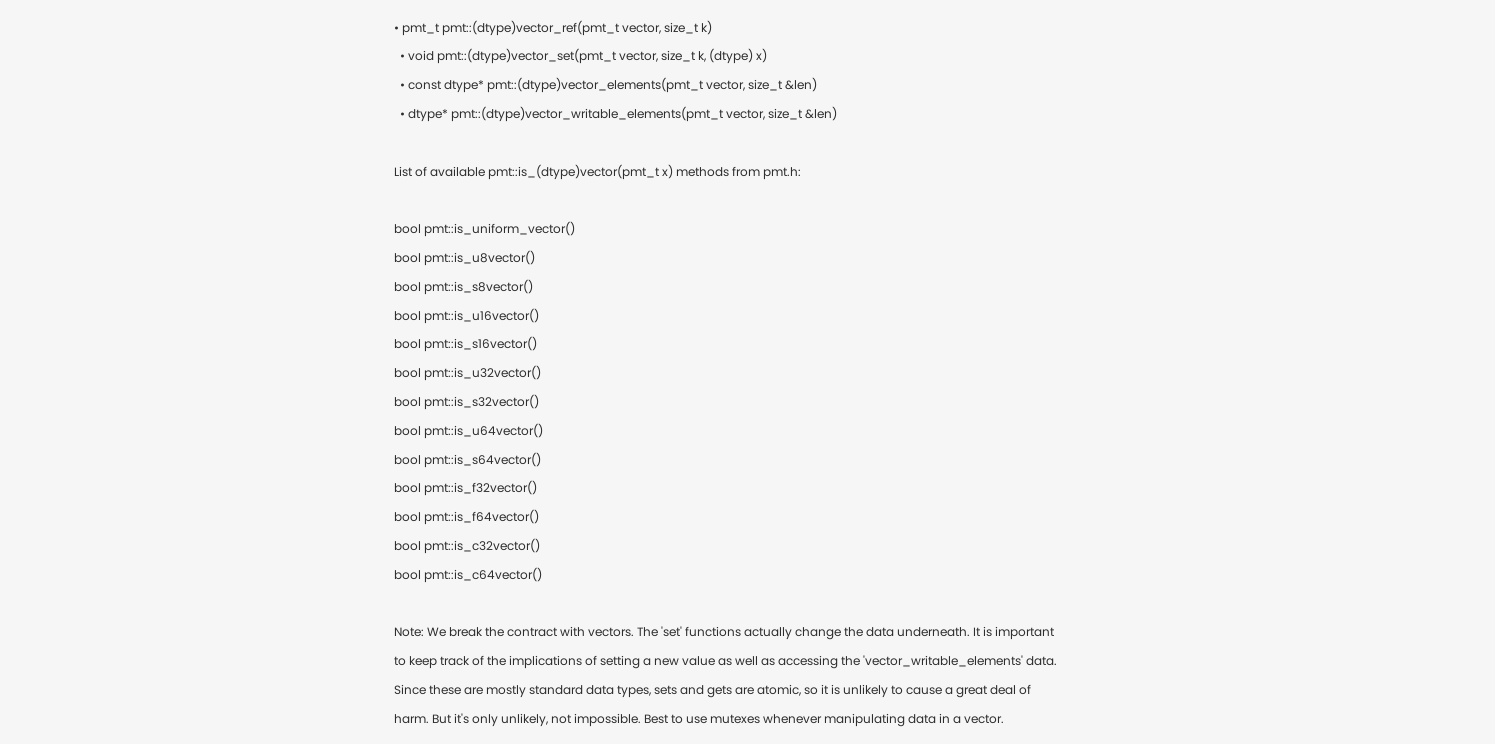• pmt_t pmt::(dtype)vector_ref(pmt_t vector, size_t k)
  • void pmt::(dtype)vector_set(pmt_t vector, size_t k, (dtype) x)
  • const dtype* pmt::(dtype)vector_elements(pmt_t vector, size_t &len)
  • dtype* pmt::(dtype)vector_writable_elements(pmt_t vector, size_t &len)

List of available pmt::is_(dtype)vector(pmt_t x) methods from pmt.h:

bool pmt::is_uniform_vector()
bool pmt::is_u8vector()
bool pmt::is_s8vector()
bool pmt::is_u16vector()
bool pmt::is_s16vector()
bool pmt::is_u32vector()
bool pmt::is_s32vector()
bool pmt::is_u64vector()
bool pmt::is_s64vector()
bool pmt::is_f32vector()
bool pmt::is_f64vector()
bool pmt::is_c32vector()
bool pmt::is_c64vector()

Note: We break the contract with vectors. The 'set' functions actually change the data underneath. It is important to keep track of the implications of setting a new value as well as accessing the 'vector_writable_elements' data. Since these are mostly standard data types, sets and gets are atomic, so it is unlikely to cause a great deal of harm. But it's only unlikely, not impossible. Best to use mutexes whenever manipulating data in a vector.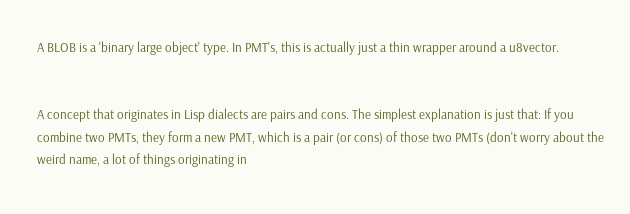A BLOB is a 'binary large object' type. In PMT's, this is actually just a thin wrapper around a u8vector.


A concept that originates in Lisp dialects are pairs and cons. The simplest explanation is just that: If you combine two PMTs, they form a new PMT, which is a pair (or cons) of those two PMTs (don't worry about the weird name, a lot of things originating in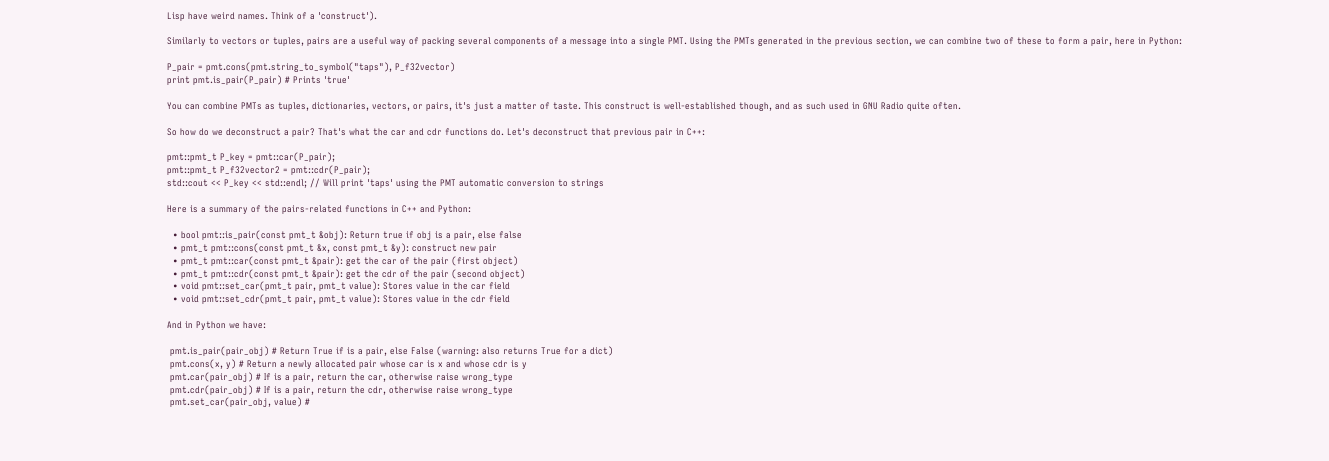Lisp have weird names. Think of a 'construct').

Similarly to vectors or tuples, pairs are a useful way of packing several components of a message into a single PMT. Using the PMTs generated in the previous section, we can combine two of these to form a pair, here in Python:

P_pair = pmt.cons(pmt.string_to_symbol("taps"), P_f32vector)
print pmt.is_pair(P_pair) # Prints 'true'

You can combine PMTs as tuples, dictionaries, vectors, or pairs, it's just a matter of taste. This construct is well-established though, and as such used in GNU Radio quite often.

So how do we deconstruct a pair? That's what the car and cdr functions do. Let's deconstruct that previous pair in C++:

pmt::pmt_t P_key = pmt::car(P_pair);
pmt::pmt_t P_f32vector2 = pmt::cdr(P_pair);
std::cout << P_key << std::endl; // Will print 'taps' using the PMT automatic conversion to strings

Here is a summary of the pairs-related functions in C++ and Python:

  • bool pmt::is_pair(const pmt_t &obj): Return true if obj is a pair, else false
  • pmt_t pmt::cons(const pmt_t &x, const pmt_t &y): construct new pair
  • pmt_t pmt::car(const pmt_t &pair): get the car of the pair (first object)
  • pmt_t pmt::cdr(const pmt_t &pair): get the cdr of the pair (second object)
  • void pmt::set_car(pmt_t pair, pmt_t value): Stores value in the car field
  • void pmt::set_cdr(pmt_t pair, pmt_t value): Stores value in the cdr field

And in Python we have:

 pmt.is_pair(pair_obj) # Return True if is a pair, else False (warning: also returns True for a dict)
 pmt.cons(x, y) # Return a newly allocated pair whose car is x and whose cdr is y
 pmt.car(pair_obj) # If is a pair, return the car, otherwise raise wrong_type
 pmt.cdr(pair_obj) # If is a pair, return the cdr, otherwise raise wrong_type
 pmt.set_car(pair_obj, value) #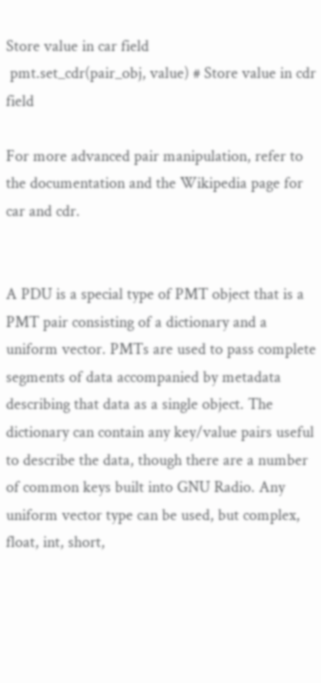Store value in car field
 pmt.set_cdr(pair_obj, value) # Store value in cdr field

For more advanced pair manipulation, refer to the documentation and the Wikipedia page for car and cdr.


A PDU is a special type of PMT object that is a PMT pair consisting of a dictionary and a uniform vector. PMTs are used to pass complete segments of data accompanied by metadata describing that data as a single object. The dictionary can contain any key/value pairs useful to describe the data, though there are a number of common keys built into GNU Radio. Any uniform vector type can be used, but complex, float, int, short,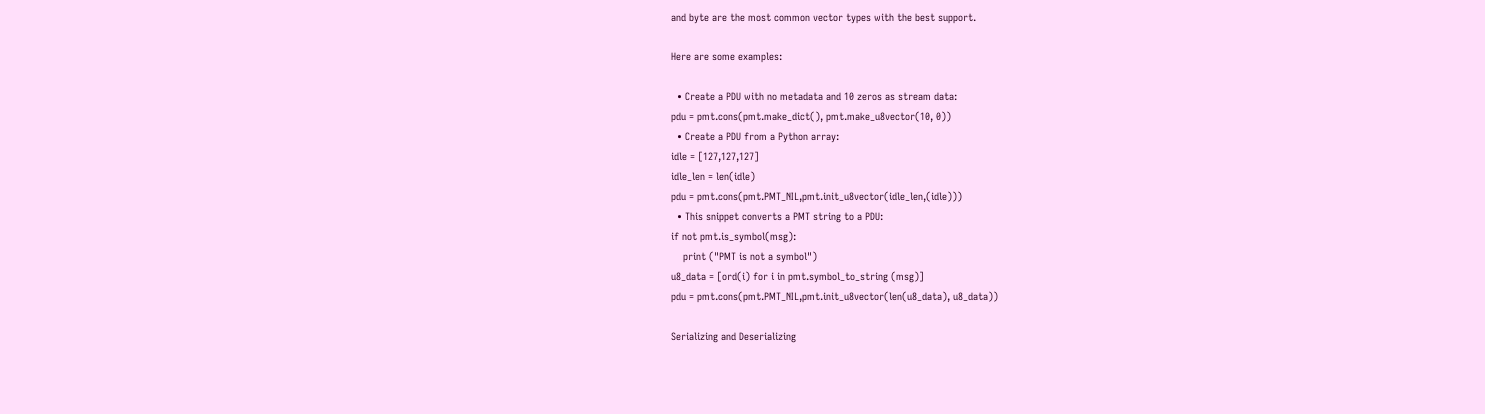and byte are the most common vector types with the best support.

Here are some examples:

  • Create a PDU with no metadata and 10 zeros as stream data:
pdu = pmt.cons(pmt.make_dict(), pmt.make_u8vector(10, 0))
  • Create a PDU from a Python array:
idle = [127,127,127]
idle_len = len(idle)
pdu = pmt.cons(pmt.PMT_NIL,pmt.init_u8vector(idle_len,(idle)))
  • This snippet converts a PMT string to a PDU:
if not pmt.is_symbol(msg):
    print ("PMT is not a symbol")
u8_data = [ord(i) for i in pmt.symbol_to_string (msg)]
pdu = pmt.cons(pmt.PMT_NIL,pmt.init_u8vector(len(u8_data), u8_data))

Serializing and Deserializing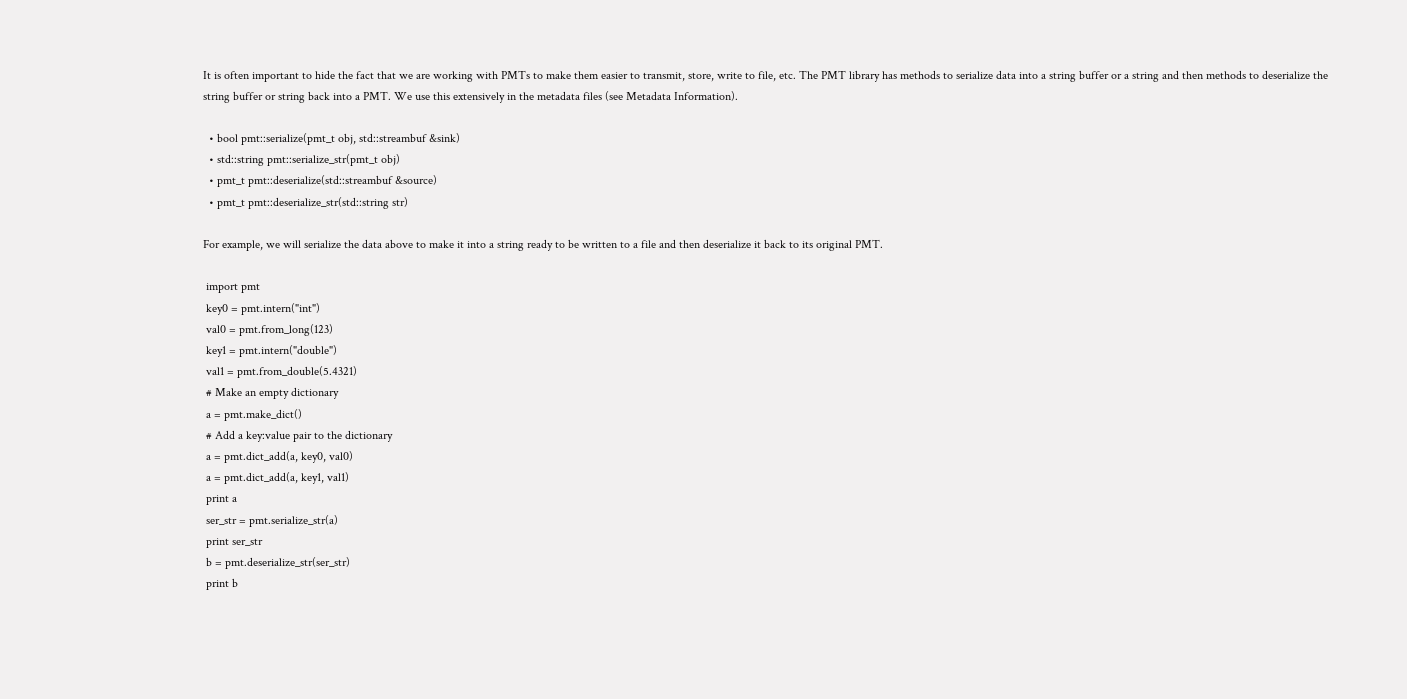It is often important to hide the fact that we are working with PMTs to make them easier to transmit, store, write to file, etc. The PMT library has methods to serialize data into a string buffer or a string and then methods to deserialize the string buffer or string back into a PMT. We use this extensively in the metadata files (see Metadata Information).

  • bool pmt::serialize(pmt_t obj, std::streambuf &sink)
  • std::string pmt::serialize_str(pmt_t obj)
  • pmt_t pmt::deserialize(std::streambuf &source)
  • pmt_t pmt::deserialize_str(std::string str)

For example, we will serialize the data above to make it into a string ready to be written to a file and then deserialize it back to its original PMT.

 import pmt
 key0 = pmt.intern("int")
 val0 = pmt.from_long(123)
 key1 = pmt.intern("double")
 val1 = pmt.from_double(5.4321)
 # Make an empty dictionary
 a = pmt.make_dict()
 # Add a key:value pair to the dictionary
 a = pmt.dict_add(a, key0, val0)
 a = pmt.dict_add(a, key1, val1)
 print a
 ser_str = pmt.serialize_str(a)
 print ser_str
 b = pmt.deserialize_str(ser_str)
 print b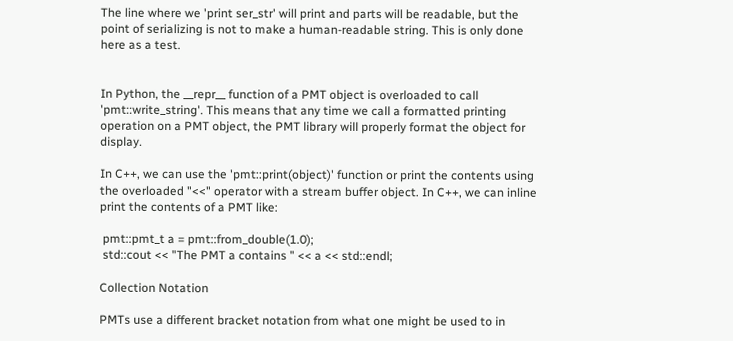The line where we 'print ser_str' will print and parts will be readable, but the point of serializing is not to make a human-readable string. This is only done here as a test.


In Python, the __repr__ function of a PMT object is overloaded to call 'pmt::write_string'. This means that any time we call a formatted printing operation on a PMT object, the PMT library will properly format the object for display.

In C++, we can use the 'pmt::print(object)' function or print the contents using the overloaded "<<" operator with a stream buffer object. In C++, we can inline print the contents of a PMT like:

 pmt::pmt_t a = pmt::from_double(1.0);
 std::cout << "The PMT a contains " << a << std::endl;

Collection Notation

PMTs use a different bracket notation from what one might be used to in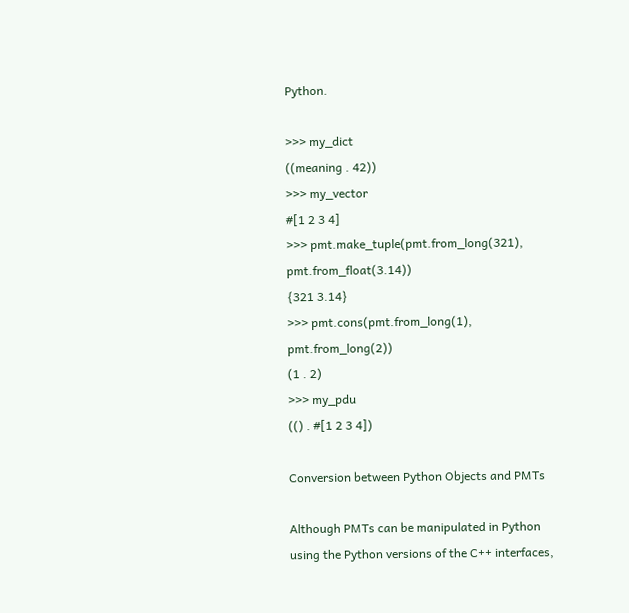Python.

>>> my_dict
((meaning . 42))
>>> my_vector
#[1 2 3 4]
>>> pmt.make_tuple(pmt.from_long(321), pmt.from_float(3.14))
{321 3.14}
>>> pmt.cons(pmt.from_long(1), pmt.from_long(2))
(1 . 2)
>>> my_pdu
(() . #[1 2 3 4])

Conversion between Python Objects and PMTs

Although PMTs can be manipulated in Python using the Python versions of the C++ interfaces,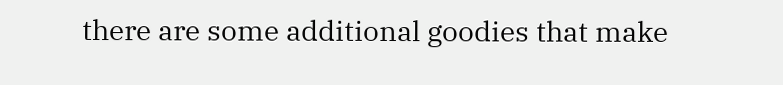there are some additional goodies that make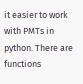it easier to work with PMTs in python. There are functions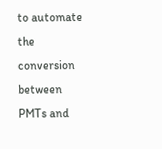to automate the conversion between PMTs and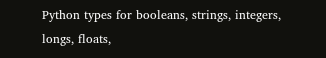Python types for booleans, strings, integers, longs, floats,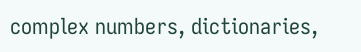complex numbers, dictionaries,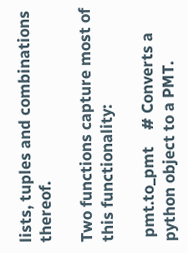lists, tuples and combinations thereof.

Two functions capture most of this functionality:

 pmt.to_pmt    # Converts a python object to a PMT.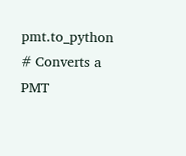pmt.to_python # Converts a PMT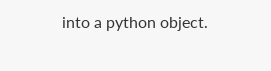into a python object.